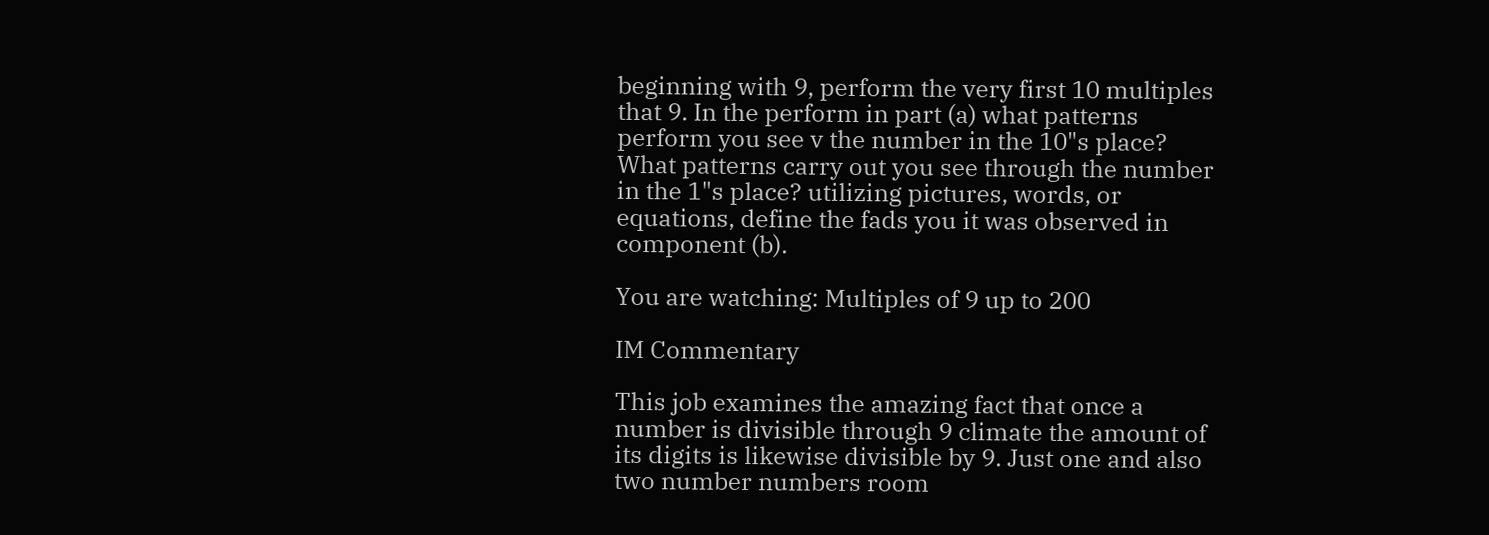beginning with 9, perform the very first 10 multiples that 9. In the perform in part (a) what patterns perform you see v the number in the 10"s place? What patterns carry out you see through the number in the 1"s place? utilizing pictures, words, or equations, define the fads you it was observed in component (b).

You are watching: Multiples of 9 up to 200

IM Commentary

This job examines the amazing fact that once a number is divisible through 9 climate the amount of its digits is likewise divisible by 9. Just one and also two number numbers room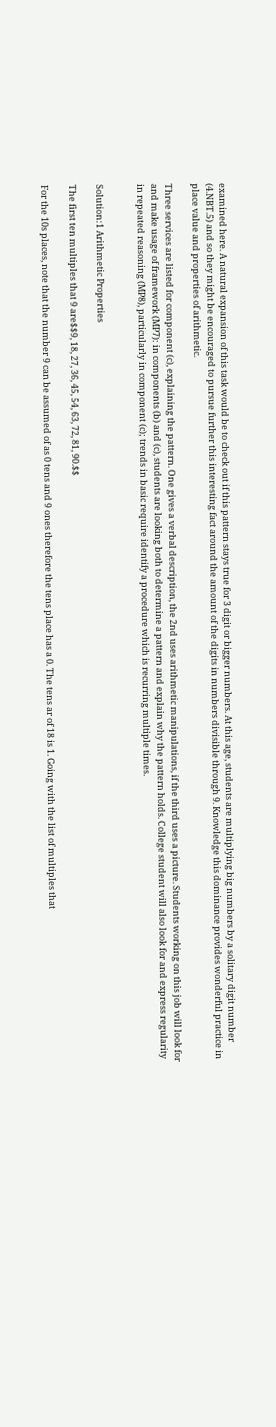examined here. A natural expansion of this task would be to check out if this pattern stays true for 3 digit or bigger numbers. At this age, students are multiplying big numbers by a solitary digit number (4.NBT.5) and so they might be encouraged to pursue further this interesting fact around the amount of the digits in numbers divisible through 9. Knowledge this dominance provides wonderful practice in place value and properties of arithmetic.

Three services are listed for component (c), explaining the pattern. One gives a verbal description, the 2nd uses arithmetic manipulations, if the third uses a picture. Students working on this job will look for and make usage of framework (MP7): in components (b) and (c), students are looking both to determine a pattern and explain why the pattern holds. College student will also look for and express regularity in repeated reasoning (MP8), particularly in component (c); trends in basic require identify a procedure which is recurring multiple times.


Solution:1 Arithmetic Properties

The first ten multiples that 9 are$$9, 18, 27, 36, 45, 54, 63, 72, 81, 90.$$

For the 10s places, note that the number 9 can be assumed of as 0 tens and 9 ones therefore the tens place has a 0. The tens ar of 18 is 1. Going with the list of multiples that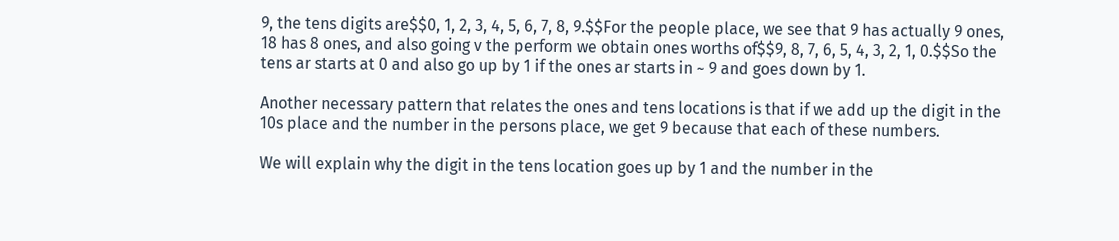9, the tens digits are$$0, 1, 2, 3, 4, 5, 6, 7, 8, 9.$$For the people place, we see that 9 has actually 9 ones, 18 has 8 ones, and also going v the perform we obtain ones worths of$$9, 8, 7, 6, 5, 4, 3, 2, 1, 0.$$So the tens ar starts at 0 and also go up by 1 if the ones ar starts in ~ 9 and goes down by 1.

Another necessary pattern that relates the ones and tens locations is that if we add up the digit in the 10s place and the number in the persons place, we get 9 because that each of these numbers.

We will explain why the digit in the tens location goes up by 1 and the number in the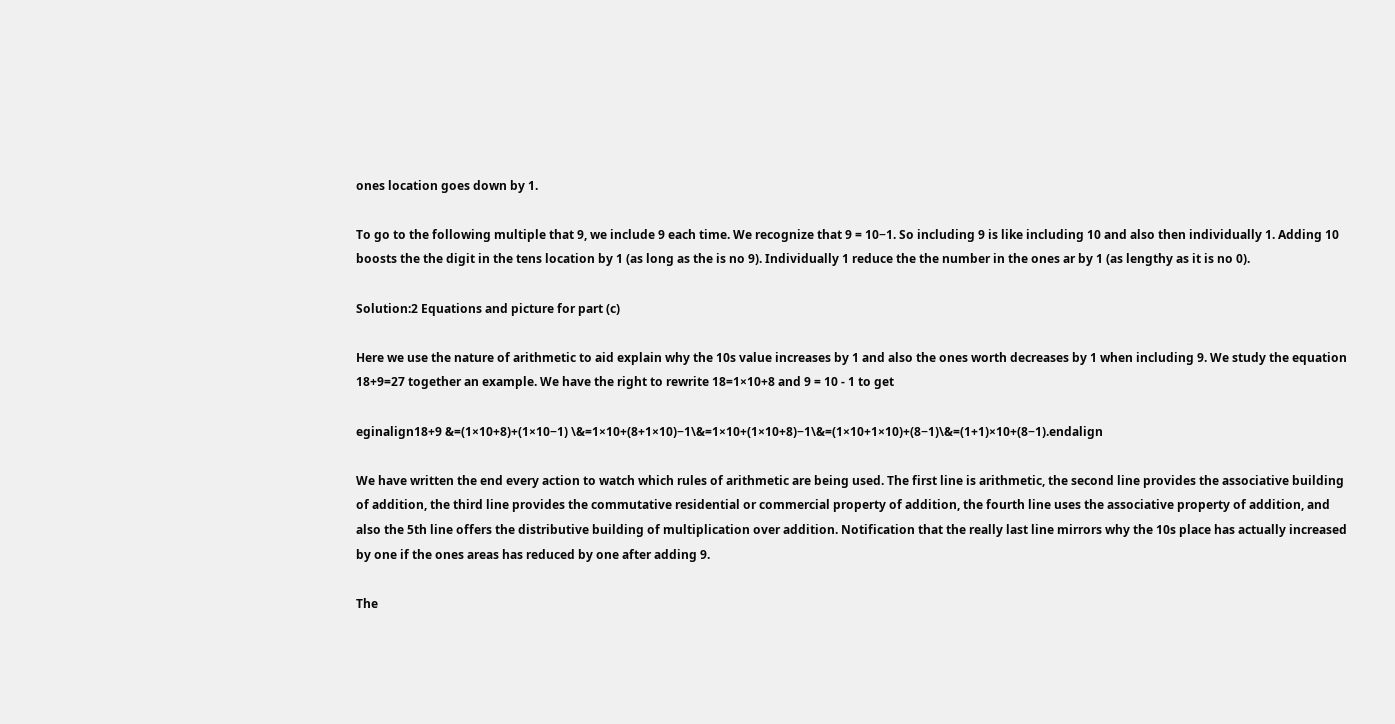ones location goes down by 1.

To go to the following multiple that 9, we include 9 each time. We recognize that 9 = 10−1. So including 9 is like including 10 and also then individually 1. Adding 10 boosts the the digit in the tens location by 1 (as long as the is no 9). Individually 1 reduce the the number in the ones ar by 1 (as lengthy as it is no 0).

Solution:2 Equations and picture for part (c)

Here we use the nature of arithmetic to aid explain why the 10s value increases by 1 and also the ones worth decreases by 1 when including 9. We study the equation 18+9=27 together an example. We have the right to rewrite 18=1×10+8 and 9 = 10 - 1 to get

eginalign18+9 &=(1×10+8)+(1×10−1) \&=1×10+(8+1×10)−1\&=1×10+(1×10+8)−1\&=(1×10+1×10)+(8−1)\&=(1+1)×10+(8−1).endalign

We have written the end every action to watch which rules of arithmetic are being used. The first line is arithmetic, the second line provides the associative building of addition, the third line provides the commutative residential or commercial property of addition, the fourth line uses the associative property of addition, and also the 5th line offers the distributive building of multiplication over addition. Notification that the really last line mirrors why the 10s place has actually increased by one if the ones areas has reduced by one after adding 9.

The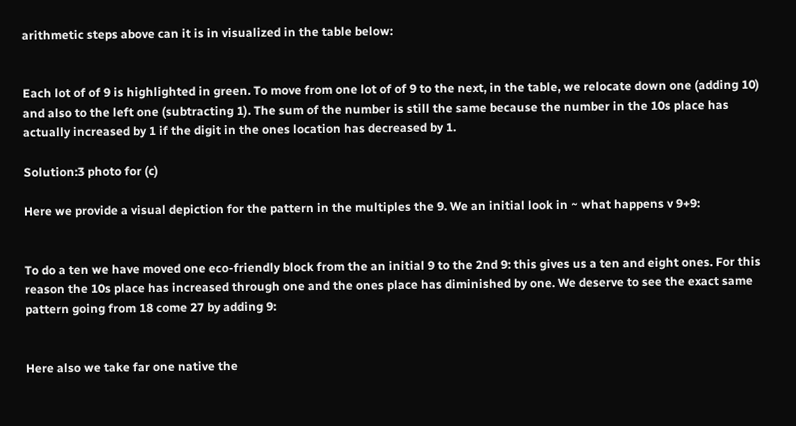arithmetic steps above can it is in visualized in the table below:


Each lot of of 9 is highlighted in green. To move from one lot of of 9 to the next, in the table, we relocate down one (adding 10) and also to the left one (subtracting 1). The sum of the number is still the same because the number in the 10s place has actually increased by 1 if the digit in the ones location has decreased by 1.

Solution:3 photo for (c)

Here we provide a visual depiction for the pattern in the multiples the 9. We an initial look in ~ what happens v 9+9:


To do a ten we have moved one eco-friendly block from the an initial 9 to the 2nd 9: this gives us a ten and eight ones. For this reason the 10s place has increased through one and the ones place has diminished by one. We deserve to see the exact same pattern going from 18 come 27 by adding 9:


Here also we take far one native the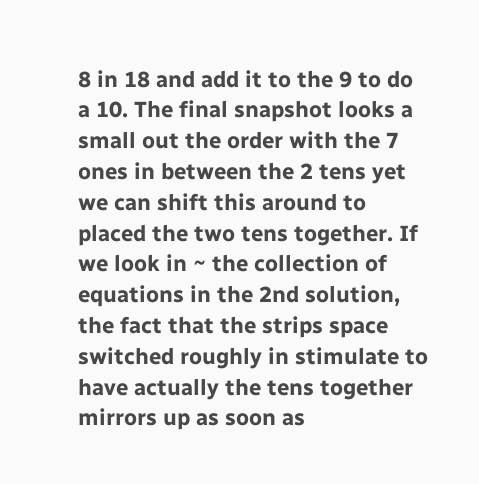8 in 18 and add it to the 9 to do a 10. The final snapshot looks a small out the order with the 7 ones in between the 2 tens yet we can shift this around to placed the two tens together. If we look in ~ the collection of equations in the 2nd solution, the fact that the strips space switched roughly in stimulate to have actually the tens together mirrors up as soon as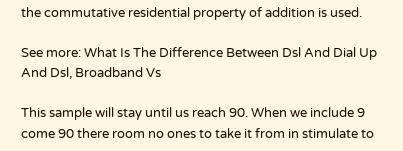the commutative residential property of addition is used.

See more: What Is The Difference Between Dsl And Dial Up And Dsl, Broadband Vs

This sample will stay until us reach 90. When we include 9 come 90 there room no ones to take it from in stimulate to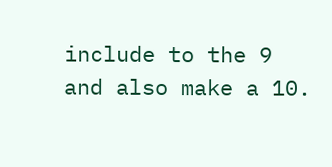include to the 9 and also make a 10.